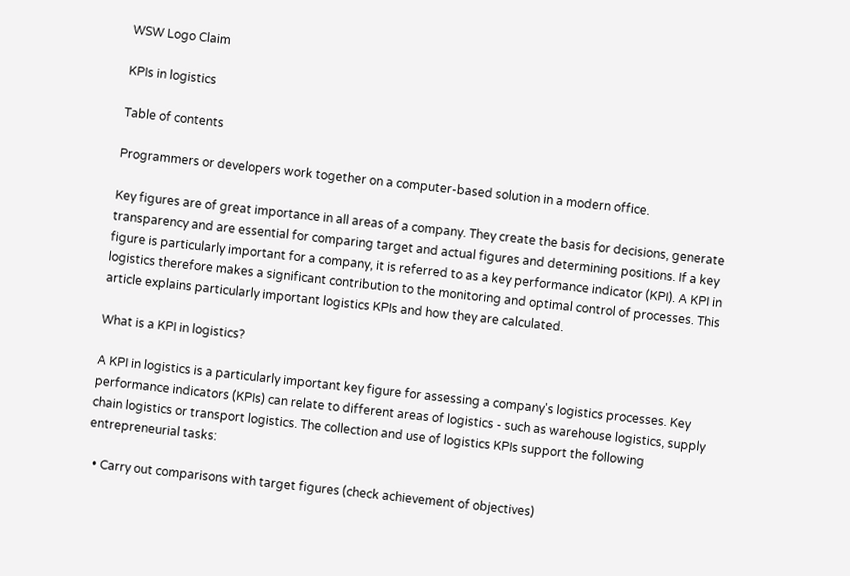WSW Logo Claim

KPIs in logistics

Table of contents

Programmers or developers work together on a computer-based solution in a modern office.

Key figures are of great importance in all areas of a company. They create the basis for decisions, generate transparency and are essential for comparing target and actual figures and determining positions. If a key figure is particularly important for a company, it is referred to as a key performance indicator (KPI). A KPI in logistics therefore makes a significant contribution to the monitoring and optimal control of processes. This article explains particularly important logistics KPIs and how they are calculated.

What is a KPI in logistics?

A KPI in logistics is a particularly important key figure for assessing a company's logistics processes. Key performance indicators (KPIs) can relate to different areas of logistics - such as warehouse logistics, supply chain logistics or transport logistics. The collection and use of logistics KPIs support the following entrepreneurial tasks:

  • Carry out comparisons with target figures (check achievement of objectives)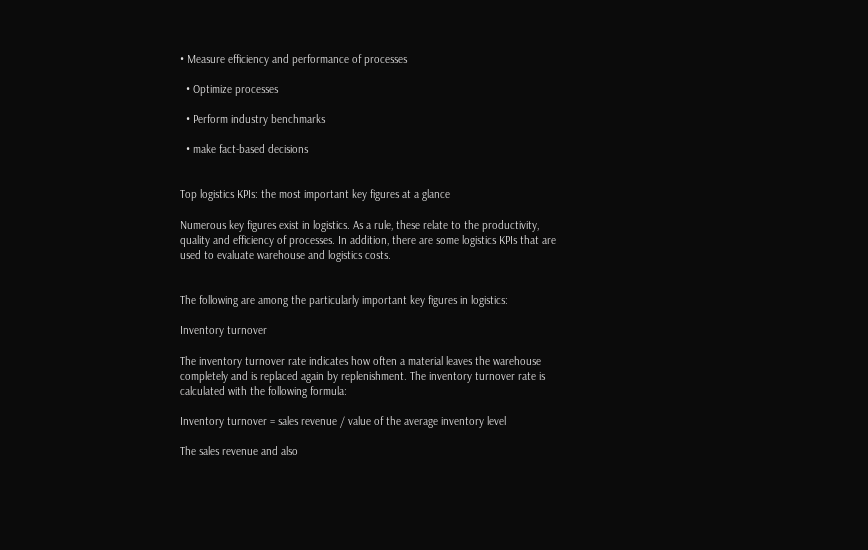• Measure efficiency and performance of processes

  • Optimize processes

  • Perform industry benchmarks

  • make fact-based decisions


Top logistics KPIs: the most important key figures at a glance

Numerous key figures exist in logistics. As a rule, these relate to the productivity, quality and efficiency of processes. In addition, there are some logistics KPIs that are used to evaluate warehouse and logistics costs.


The following are among the particularly important key figures in logistics:

Inventory turnover

The inventory turnover rate indicates how often a material leaves the warehouse completely and is replaced again by replenishment. The inventory turnover rate is calculated with the following formula:

Inventory turnover = sales revenue / value of the average inventory level

The sales revenue and also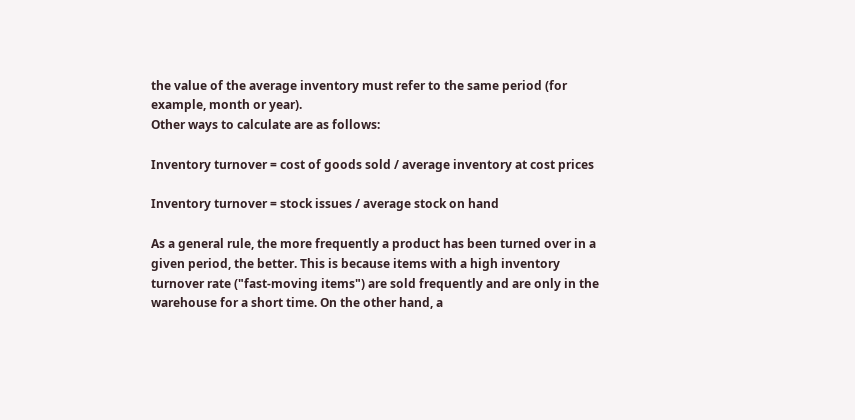the value of the average inventory must refer to the same period (for example, month or year).
Other ways to calculate are as follows:

Inventory turnover = cost of goods sold / average inventory at cost prices

Inventory turnover = stock issues / average stock on hand

As a general rule, the more frequently a product has been turned over in a given period, the better. This is because items with a high inventory turnover rate ("fast-moving items") are sold frequently and are only in the warehouse for a short time. On the other hand, a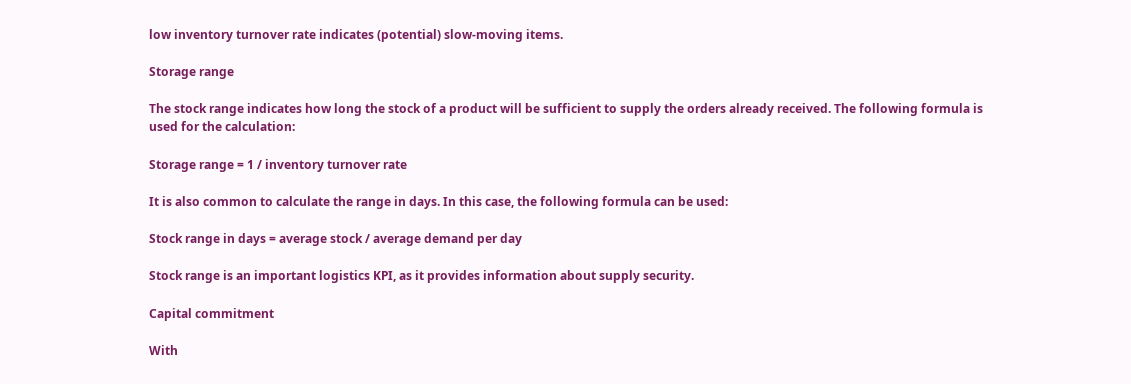low inventory turnover rate indicates (potential) slow-moving items.

Storage range

The stock range indicates how long the stock of a product will be sufficient to supply the orders already received. The following formula is used for the calculation:

Storage range = 1 / inventory turnover rate

It is also common to calculate the range in days. In this case, the following formula can be used:

Stock range in days = average stock / average demand per day

Stock range is an important logistics KPI, as it provides information about supply security.

Capital commitment

With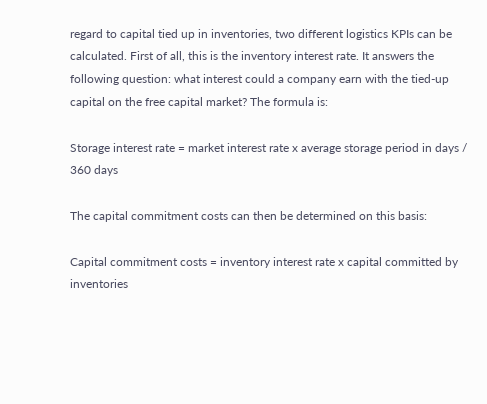regard to capital tied up in inventories, two different logistics KPIs can be calculated. First of all, this is the inventory interest rate. It answers the following question: what interest could a company earn with the tied-up capital on the free capital market? The formula is:

Storage interest rate = market interest rate x average storage period in days / 360 days

The capital commitment costs can then be determined on this basis:

Capital commitment costs = inventory interest rate x capital committed by inventories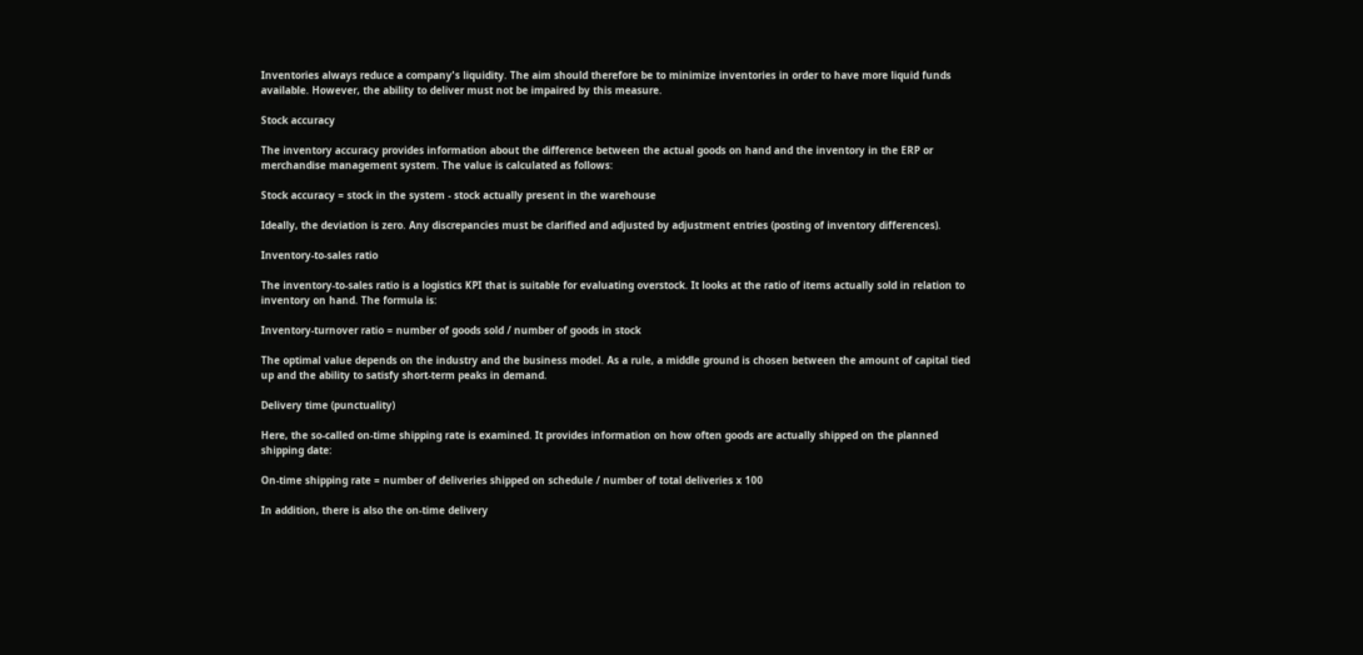Inventories always reduce a company's liquidity. The aim should therefore be to minimize inventories in order to have more liquid funds available. However, the ability to deliver must not be impaired by this measure.

Stock accuracy

The inventory accuracy provides information about the difference between the actual goods on hand and the inventory in the ERP or merchandise management system. The value is calculated as follows:

Stock accuracy = stock in the system - stock actually present in the warehouse

Ideally, the deviation is zero. Any discrepancies must be clarified and adjusted by adjustment entries (posting of inventory differences).

Inventory-to-sales ratio

The inventory-to-sales ratio is a logistics KPI that is suitable for evaluating overstock. It looks at the ratio of items actually sold in relation to inventory on hand. The formula is:

Inventory-turnover ratio = number of goods sold / number of goods in stock

The optimal value depends on the industry and the business model. As a rule, a middle ground is chosen between the amount of capital tied up and the ability to satisfy short-term peaks in demand.

Delivery time (punctuality)

Here, the so-called on-time shipping rate is examined. It provides information on how often goods are actually shipped on the planned shipping date:

On-time shipping rate = number of deliveries shipped on schedule / number of total deliveries x 100

In addition, there is also the on-time delivery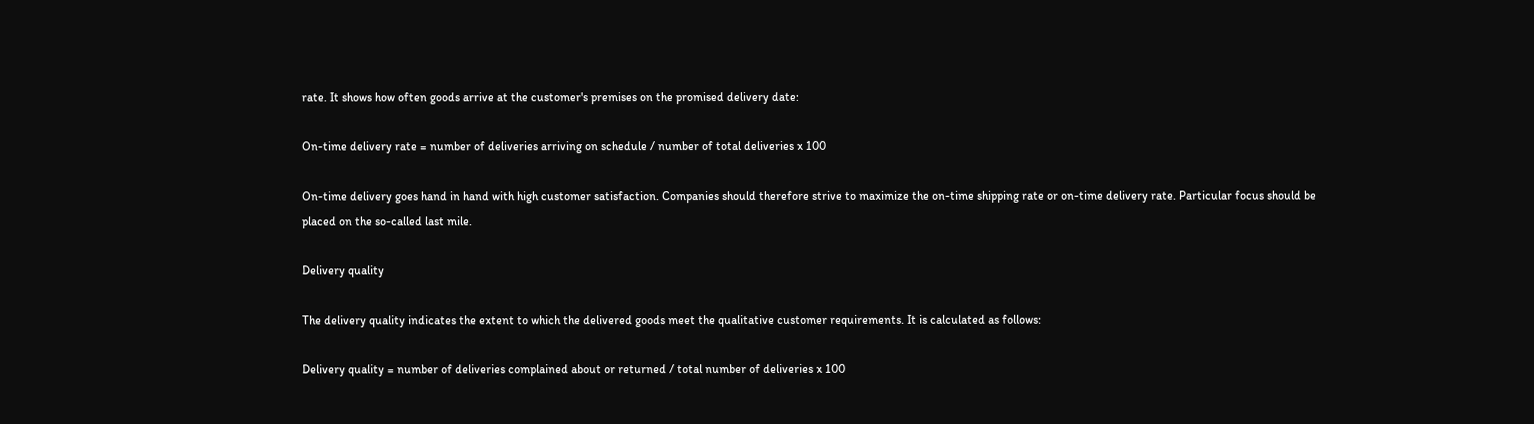rate. It shows how often goods arrive at the customer's premises on the promised delivery date:

On-time delivery rate = number of deliveries arriving on schedule / number of total deliveries x 100

On-time delivery goes hand in hand with high customer satisfaction. Companies should therefore strive to maximize the on-time shipping rate or on-time delivery rate. Particular focus should be placed on the so-called last mile.

Delivery quality

The delivery quality indicates the extent to which the delivered goods meet the qualitative customer requirements. It is calculated as follows:

Delivery quality = number of deliveries complained about or returned / total number of deliveries x 100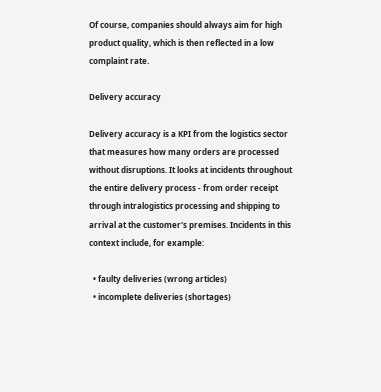Of course, companies should always aim for high product quality, which is then reflected in a low complaint rate.

Delivery accuracy

Delivery accuracy is a KPI from the logistics sector that measures how many orders are processed without disruptions. It looks at incidents throughout the entire delivery process - from order receipt through intralogistics processing and shipping to arrival at the customer's premises. Incidents in this context include, for example:

  • faulty deliveries (wrong articles)
  • incomplete deliveries (shortages)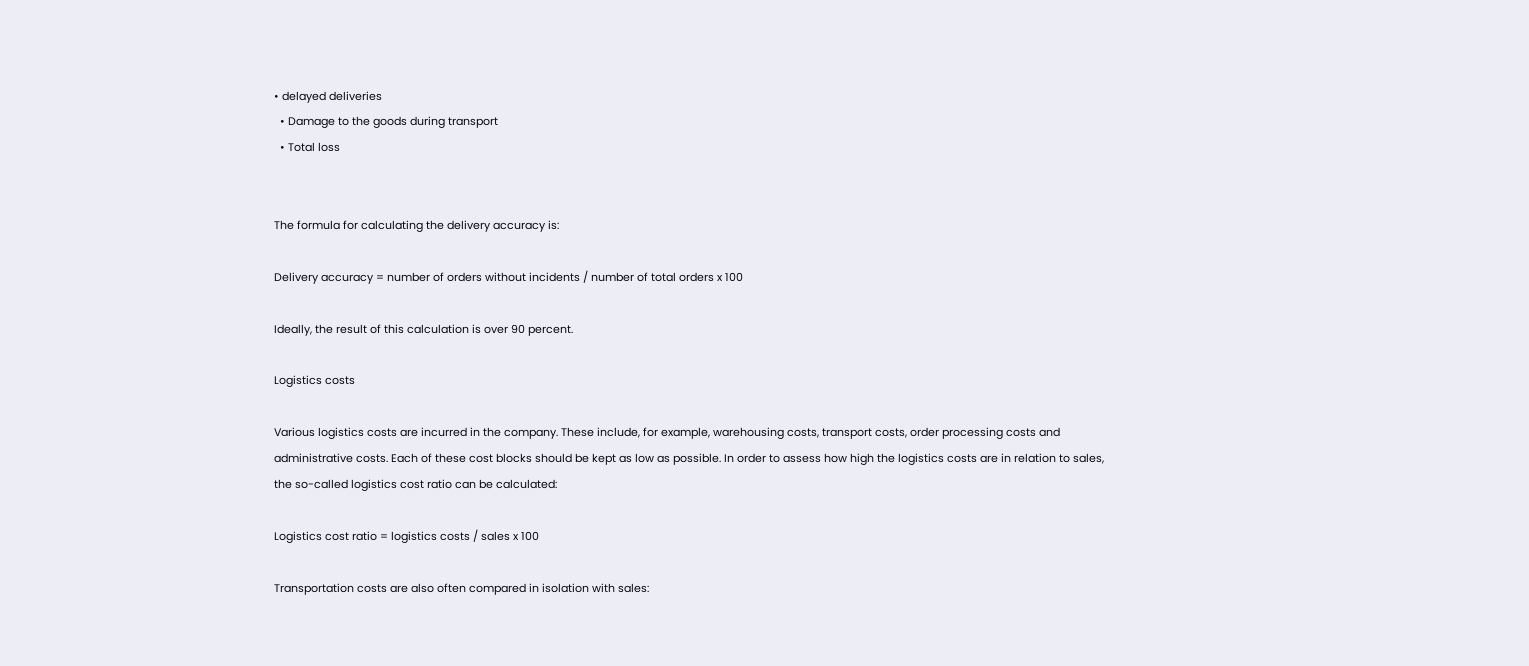• delayed deliveries
  • Damage to the goods during transport
  • Total loss


The formula for calculating the delivery accuracy is:

Delivery accuracy = number of orders without incidents / number of total orders x 100

Ideally, the result of this calculation is over 90 percent.

Logistics costs

Various logistics costs are incurred in the company. These include, for example, warehousing costs, transport costs, order processing costs and administrative costs. Each of these cost blocks should be kept as low as possible. In order to assess how high the logistics costs are in relation to sales, the so-called logistics cost ratio can be calculated:

Logistics cost ratio = logistics costs / sales x 100

Transportation costs are also often compared in isolation with sales: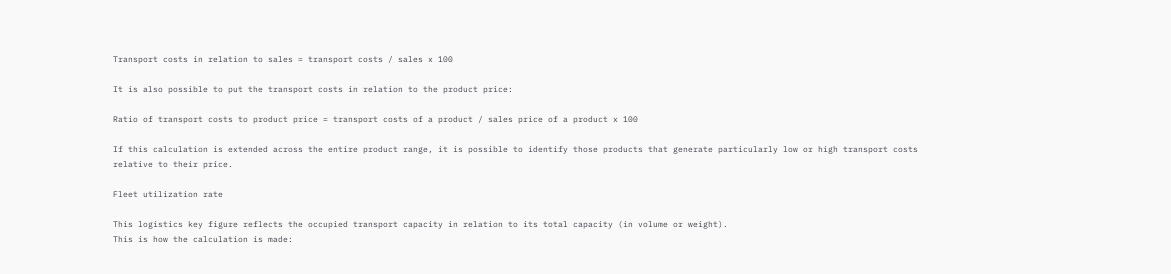Transport costs in relation to sales = transport costs / sales x 100

It is also possible to put the transport costs in relation to the product price:

Ratio of transport costs to product price = transport costs of a product / sales price of a product x 100

If this calculation is extended across the entire product range, it is possible to identify those products that generate particularly low or high transport costs relative to their price.

Fleet utilization rate

This logistics key figure reflects the occupied transport capacity in relation to its total capacity (in volume or weight).
This is how the calculation is made: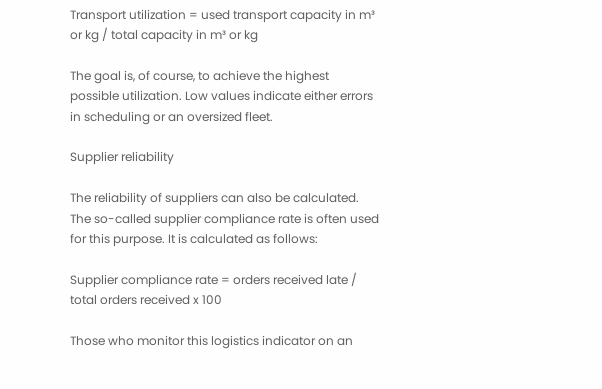Transport utilization = used transport capacity in m³ or kg / total capacity in m³ or kg

The goal is, of course, to achieve the highest possible utilization. Low values indicate either errors in scheduling or an oversized fleet.

Supplier reliability

The reliability of suppliers can also be calculated. The so-called supplier compliance rate is often used for this purpose. It is calculated as follows:

Supplier compliance rate = orders received late / total orders received x 100

Those who monitor this logistics indicator on an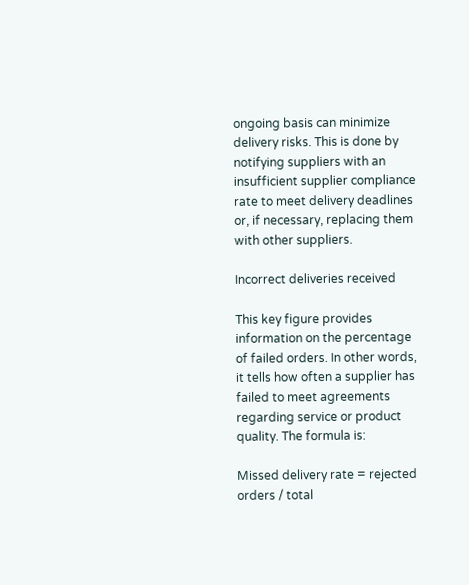ongoing basis can minimize delivery risks. This is done by notifying suppliers with an insufficient supplier compliance rate to meet delivery deadlines or, if necessary, replacing them with other suppliers.

Incorrect deliveries received

This key figure provides information on the percentage of failed orders. In other words, it tells how often a supplier has failed to meet agreements regarding service or product quality. The formula is:

Missed delivery rate = rejected orders / total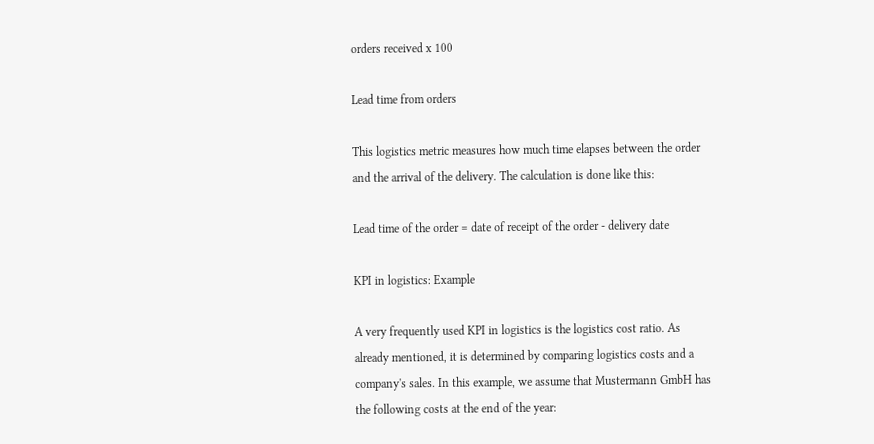orders received x 100

Lead time from orders

This logistics metric measures how much time elapses between the order and the arrival of the delivery. The calculation is done like this:

Lead time of the order = date of receipt of the order - delivery date

KPI in logistics: Example

A very frequently used KPI in logistics is the logistics cost ratio. As already mentioned, it is determined by comparing logistics costs and a company's sales. In this example, we assume that Mustermann GmbH has the following costs at the end of the year: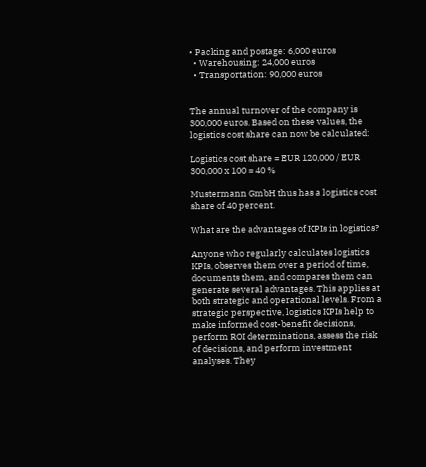• Packing and postage: 6,000 euros
  • Warehousing: 24,000 euros
  • Transportation: 90,000 euros


The annual turnover of the company is 300,000 euros. Based on these values, the logistics cost share can now be calculated:

Logistics cost share = EUR 120,000 / EUR 300,000 x 100 = 40 %

Mustermann GmbH thus has a logistics cost share of 40 percent.

What are the advantages of KPIs in logistics?

Anyone who regularly calculates logistics KPIs, observes them over a period of time, documents them, and compares them can generate several advantages. This applies at both strategic and operational levels. From a strategic perspective, logistics KPIs help to make informed cost-benefit decisions, perform ROI determinations, assess the risk of decisions, and perform investment analyses. They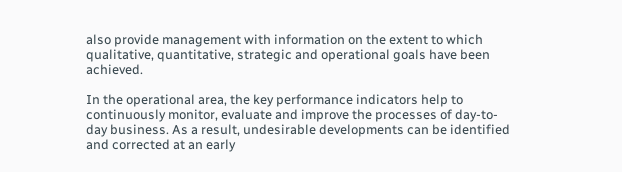also provide management with information on the extent to which qualitative, quantitative, strategic and operational goals have been achieved.

In the operational area, the key performance indicators help to continuously monitor, evaluate and improve the processes of day-to-day business. As a result, undesirable developments can be identified and corrected at an early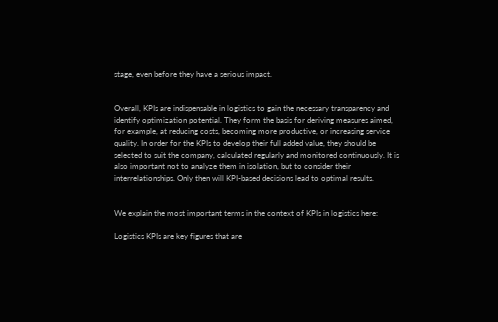stage, even before they have a serious impact.


Overall, KPIs are indispensable in logistics to gain the necessary transparency and identify optimization potential. They form the basis for deriving measures aimed, for example, at reducing costs, becoming more productive, or increasing service quality. In order for the KPIs to develop their full added value, they should be selected to suit the company, calculated regularly and monitored continuously. It is also important not to analyze them in isolation, but to consider their interrelationships. Only then will KPI-based decisions lead to optimal results.


We explain the most important terms in the context of KPIs in logistics here:

Logistics KPIs are key figures that are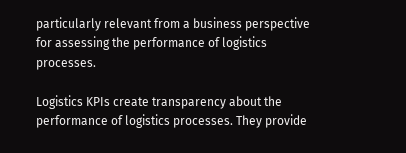particularly relevant from a business perspective for assessing the performance of logistics processes.

Logistics KPIs create transparency about the performance of logistics processes. They provide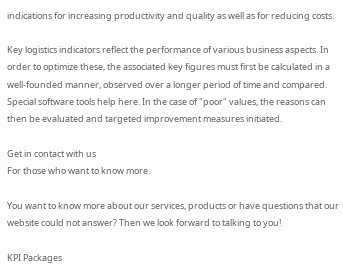indications for increasing productivity and quality as well as for reducing costs.

Key logistics indicators reflect the performance of various business aspects. In order to optimize these, the associated key figures must first be calculated in a well-founded manner, observed over a longer period of time and compared. Special software tools help here. In the case of "poor" values, the reasons can then be evaluated and targeted improvement measures initiated.

Get in contact with us
For those who want to know more.

You want to know more about our services, products or have questions that our website could not answer? Then we look forward to talking to you!

KPI Packages